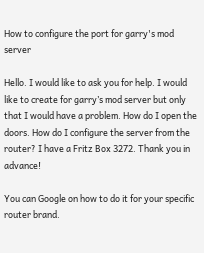How to configure the port for garry's mod server

Hello. I would like to ask you for help. I would like to create for garry’s mod server but only that I would have a problem. How do I open the doors. How do I configure the server from the router? I have a Fritz Box 3272. Thank you in advance!

You can Google on how to do it for your specific router brand.